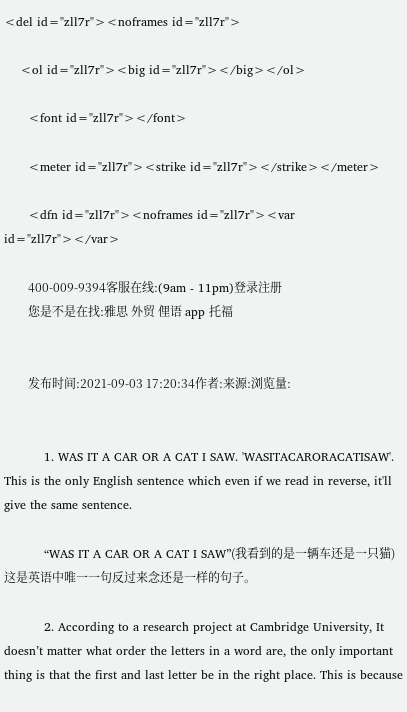<del id="zll7r"><noframes id="zll7r">

    <ol id="zll7r"><big id="zll7r"></big></ol>

      <font id="zll7r"></font>

      <meter id="zll7r"><strike id="zll7r"></strike></meter>

      <dfn id="zll7r"><noframes id="zll7r"><var id="zll7r"></var>

        400-009-9394客服在线:(9am - 11pm)登录注册
        您是不是在找:雅思 外贸 俚语 app 托福


        发布时间:2021-09-03 17:20:34作者:来源:浏览量:


          1. WAS IT A CAR OR A CAT I SAW. 'WASITACARORACATISAW'. This is the only English sentence which even if we read in reverse, it'll give the same sentence.

          “WAS IT A CAR OR A CAT I SAW”(我看到的是一辆车还是一只猫)这是英语中唯一一句反过来念还是一样的句子。

          2. According to a research project at Cambridge University, It doesn’t matter what order the letters in a word are, the only important thing is that the first and last letter be in the right place. This is because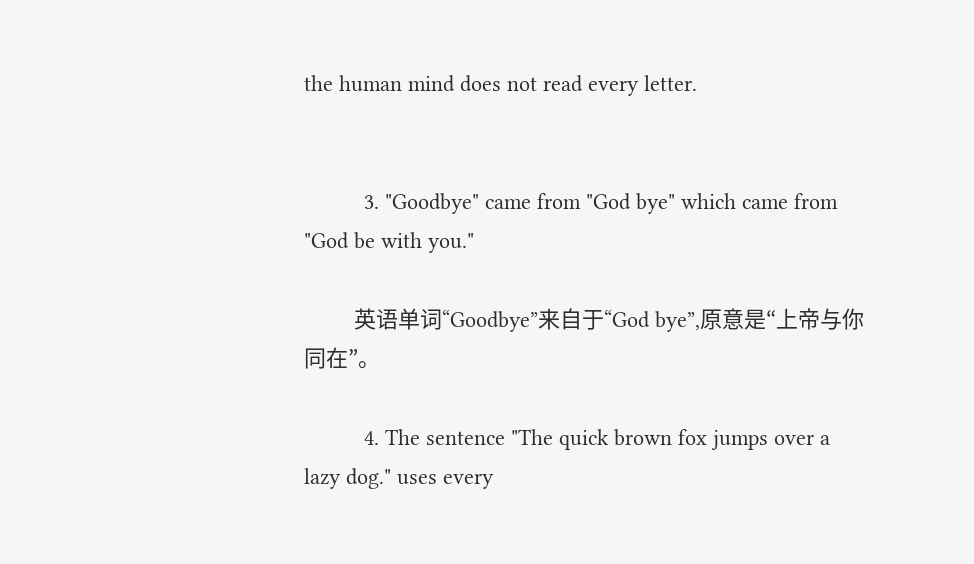the human mind does not read every letter.


          3. "Goodbye" came from "God bye" which came from "God be with you."

          英语单词“Goodbye”来自于“God bye”,原意是“上帝与你同在”。

          4. The sentence "The quick brown fox jumps over a lazy dog." uses every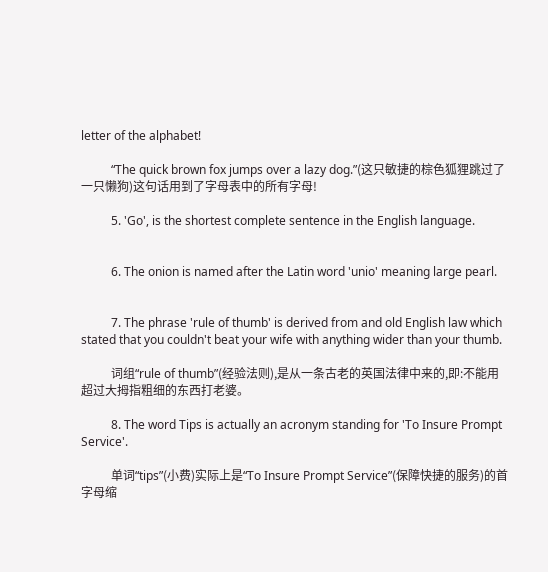letter of the alphabet!

          “The quick brown fox jumps over a lazy dog.”(这只敏捷的棕色狐狸跳过了一只懒狗)这句话用到了字母表中的所有字母!

          5. 'Go', is the shortest complete sentence in the English language.


          6. The onion is named after the Latin word 'unio' meaning large pearl.


          7. The phrase 'rule of thumb' is derived from and old English law which stated that you couldn't beat your wife with anything wider than your thumb.

          词组“rule of thumb”(经验法则),是从一条古老的英国法律中来的,即:不能用超过大拇指粗细的东西打老婆。

          8. The word Tips is actually an acronym standing for 'To Insure Prompt Service'.

          单词“tips”(小费)实际上是“To Insure Prompt Service”(保障快捷的服务)的首字母缩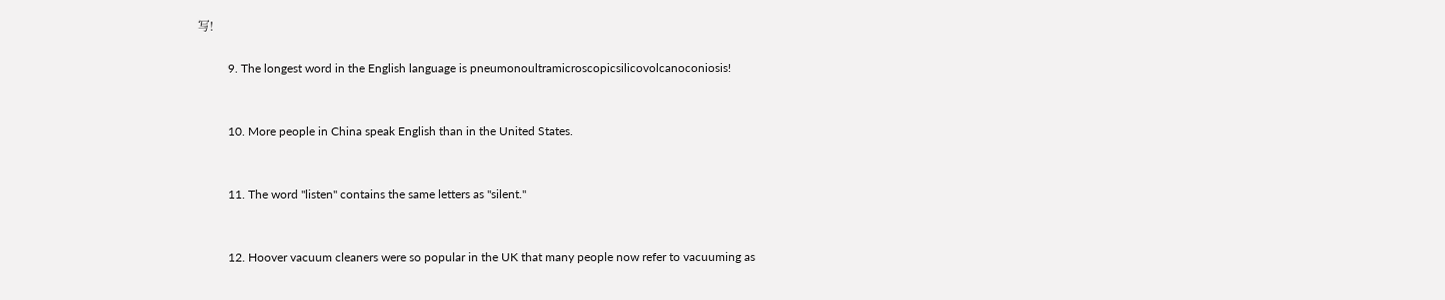写!

          9. The longest word in the English language is pneumonoultramicroscopicsilicovolcanoconiosis!


          10. More people in China speak English than in the United States.


          11. The word "listen" contains the same letters as "silent."


          12. Hoover vacuum cleaners were so popular in the UK that many people now refer to vacuuming as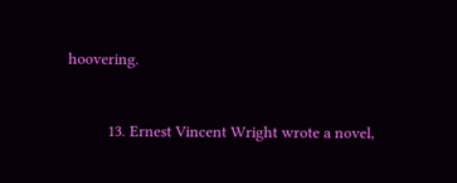hoovering.


          13. Ernest Vincent Wright wrote a novel,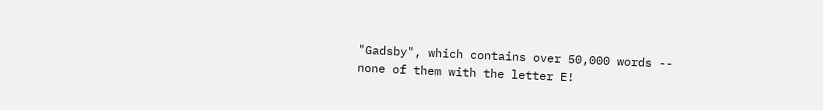"Gadsby", which contains over 50,000 words -- none of them with the letter E!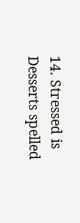14. Stressed is Desserts spelled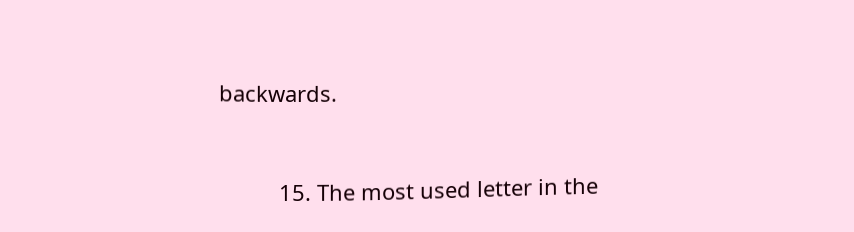backwards.


          15. The most used letter in the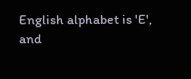English alphabet is 'E', and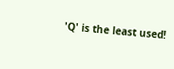'Q' is the least used!